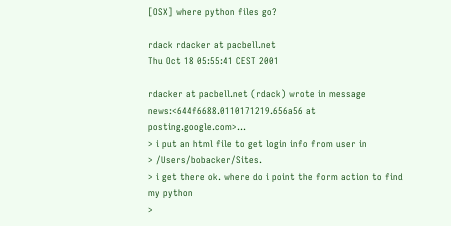[OSX] where python files go?

rdack rdacker at pacbell.net
Thu Oct 18 05:55:41 CEST 2001

rdacker at pacbell.net (rdack) wrote in message news:<644f6688.0110171219.656a56 at posting.google.com>...
> i put an html file to get login info from user in
> /Users/bobacker/Sites.
> i get there ok. where do i point the form action to find my python
>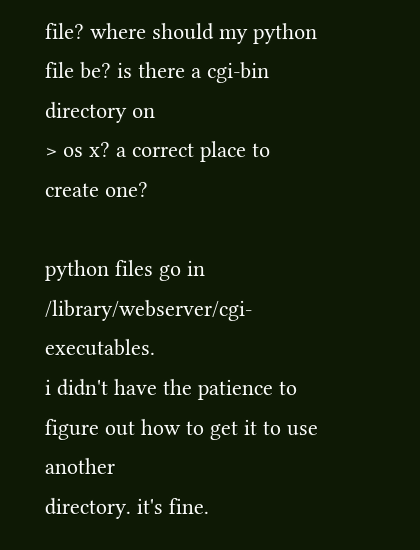file? where should my python file be? is there a cgi-bin directory on
> os x? a correct place to create one?

python files go in /library/webserver/cgi-executables.
i didn't have the patience to figure out how to get it to use another
directory. it's fine.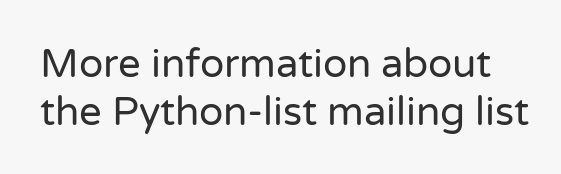More information about the Python-list mailing list